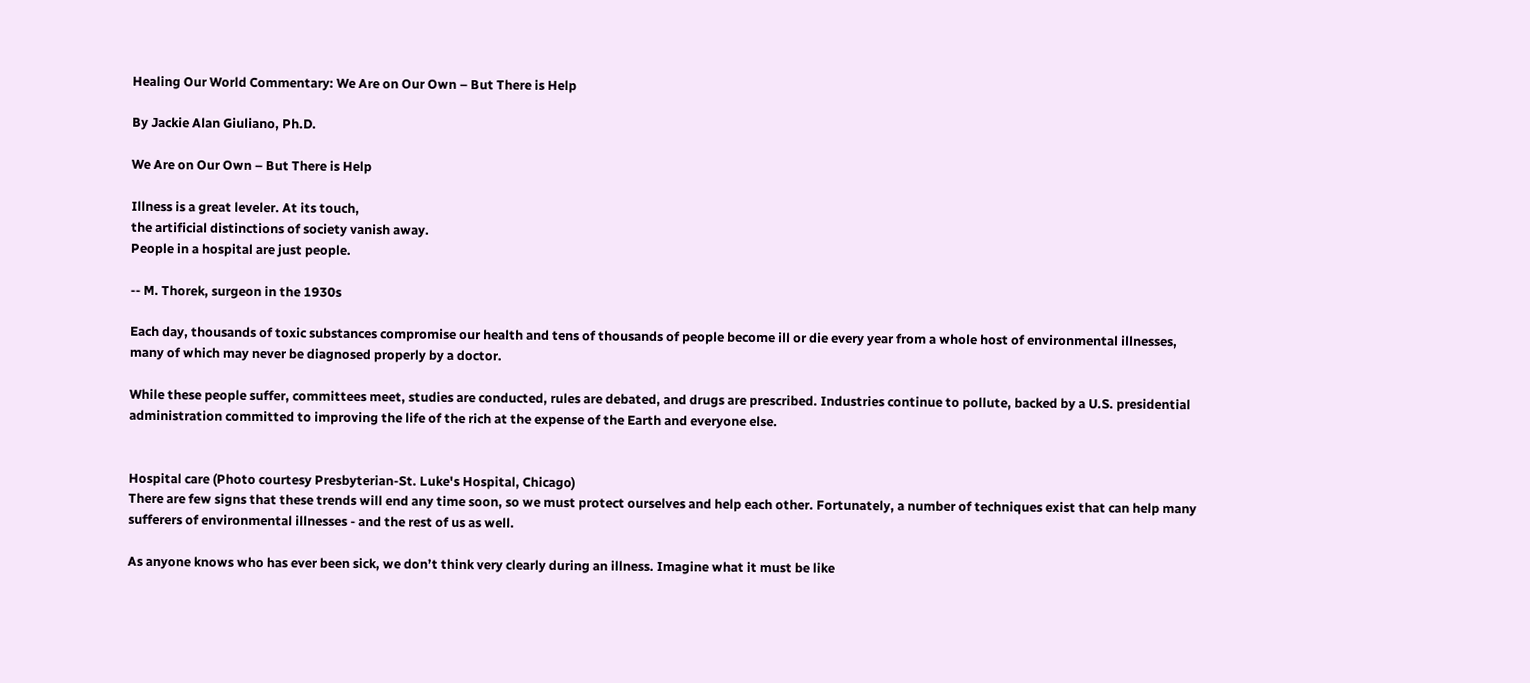Healing Our World Commentary: We Are on Our Own – But There is Help

By Jackie Alan Giuliano, Ph.D.

We Are on Our Own – But There is Help

Illness is a great leveler. At its touch,
the artificial distinctions of society vanish away.
People in a hospital are just people.

-- M. Thorek, surgeon in the 1930s

Each day, thousands of toxic substances compromise our health and tens of thousands of people become ill or die every year from a whole host of environmental illnesses, many of which may never be diagnosed properly by a doctor.

While these people suffer, committees meet, studies are conducted, rules are debated, and drugs are prescribed. Industries continue to pollute, backed by a U.S. presidential administration committed to improving the life of the rich at the expense of the Earth and everyone else.


Hospital care (Photo courtesy Presbyterian-St. Luke's Hospital, Chicago)
There are few signs that these trends will end any time soon, so we must protect ourselves and help each other. Fortunately, a number of techniques exist that can help many sufferers of environmental illnesses - and the rest of us as well.

As anyone knows who has ever been sick, we don’t think very clearly during an illness. Imagine what it must be like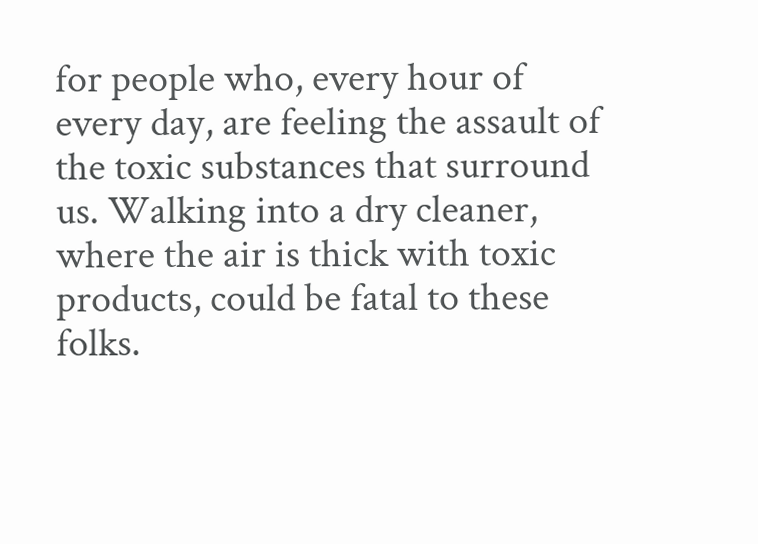for people who, every hour of every day, are feeling the assault of the toxic substances that surround us. Walking into a dry cleaner, where the air is thick with toxic products, could be fatal to these folks.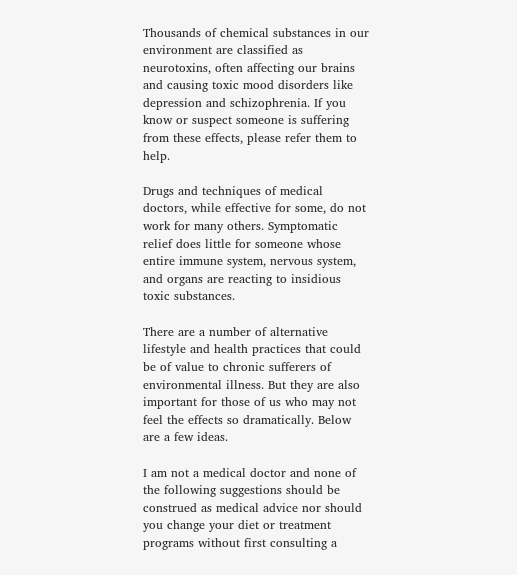Thousands of chemical substances in our environment are classified as neurotoxins, often affecting our brains and causing toxic mood disorders like depression and schizophrenia. If you know or suspect someone is suffering from these effects, please refer them to help.

Drugs and techniques of medical doctors, while effective for some, do not work for many others. Symptomatic relief does little for someone whose entire immune system, nervous system, and organs are reacting to insidious toxic substances.

There are a number of alternative lifestyle and health practices that could be of value to chronic sufferers of environmental illness. But they are also important for those of us who may not feel the effects so dramatically. Below are a few ideas.

I am not a medical doctor and none of the following suggestions should be construed as medical advice nor should you change your diet or treatment programs without first consulting a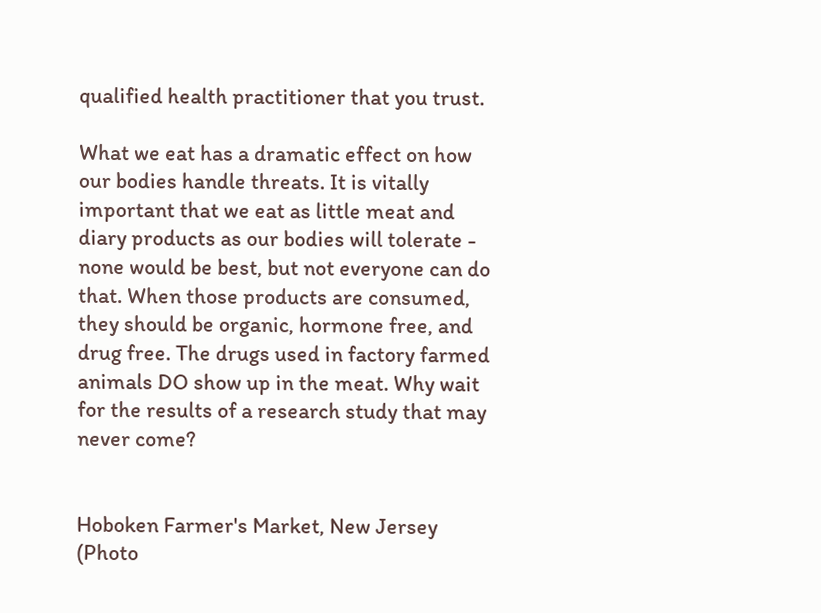qualified health practitioner that you trust.

What we eat has a dramatic effect on how our bodies handle threats. It is vitally important that we eat as little meat and diary products as our bodies will tolerate - none would be best, but not everyone can do that. When those products are consumed, they should be organic, hormone free, and drug free. The drugs used in factory farmed animals DO show up in the meat. Why wait for the results of a research study that may never come?


Hoboken Farmer's Market, New Jersey (Photo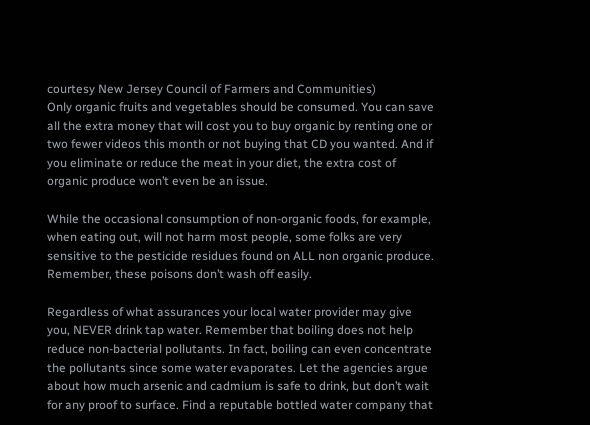courtesy New Jersey Council of Farmers and Communities)
Only organic fruits and vegetables should be consumed. You can save all the extra money that will cost you to buy organic by renting one or two fewer videos this month or not buying that CD you wanted. And if you eliminate or reduce the meat in your diet, the extra cost of organic produce won’t even be an issue.

While the occasional consumption of non-organic foods, for example, when eating out, will not harm most people, some folks are very sensitive to the pesticide residues found on ALL non organic produce. Remember, these poisons don’t wash off easily.

Regardless of what assurances your local water provider may give you, NEVER drink tap water. Remember that boiling does not help reduce non-bacterial pollutants. In fact, boiling can even concentrate the pollutants since some water evaporates. Let the agencies argue about how much arsenic and cadmium is safe to drink, but don’t wait for any proof to surface. Find a reputable bottled water company that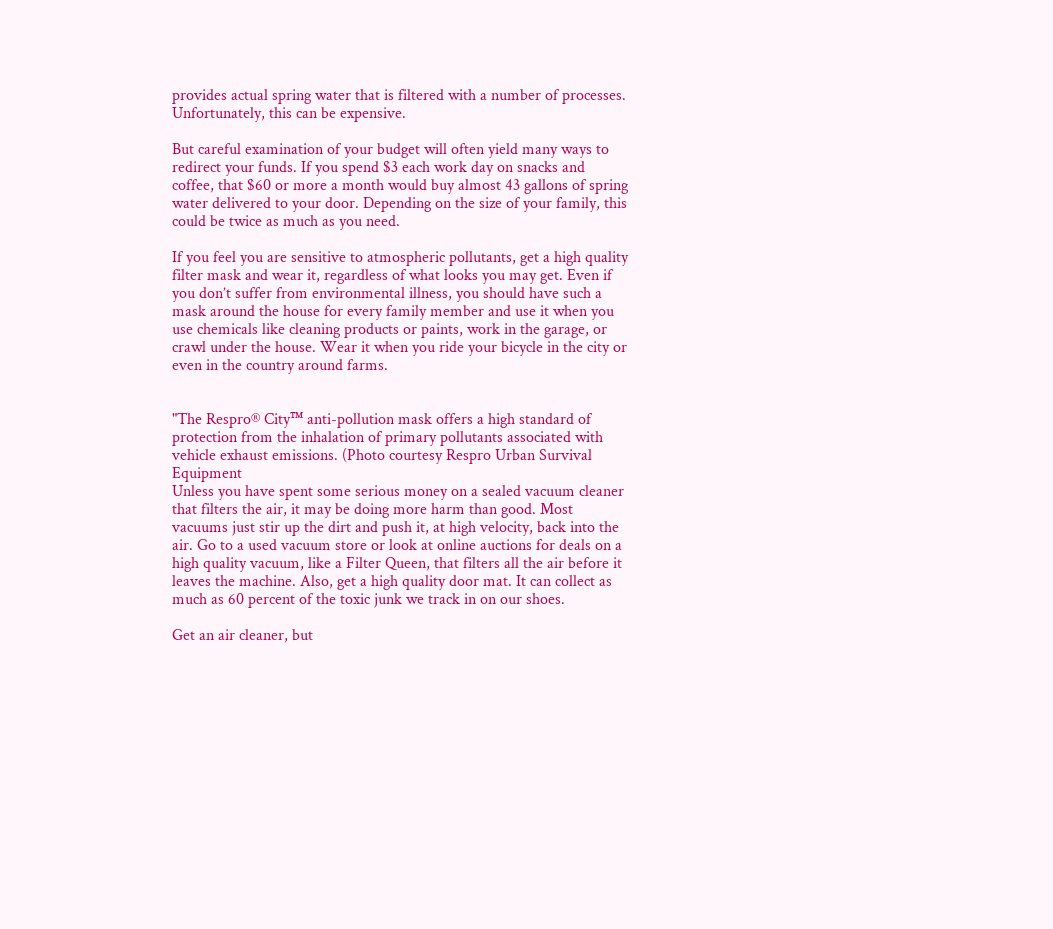provides actual spring water that is filtered with a number of processes. Unfortunately, this can be expensive.

But careful examination of your budget will often yield many ways to redirect your funds. If you spend $3 each work day on snacks and coffee, that $60 or more a month would buy almost 43 gallons of spring water delivered to your door. Depending on the size of your family, this could be twice as much as you need.

If you feel you are sensitive to atmospheric pollutants, get a high quality filter mask and wear it, regardless of what looks you may get. Even if you don’t suffer from environmental illness, you should have such a mask around the house for every family member and use it when you use chemicals like cleaning products or paints, work in the garage, or crawl under the house. Wear it when you ride your bicycle in the city or even in the country around farms.


"The Respro® City™ anti-pollution mask offers a high standard of protection from the inhalation of primary pollutants associated with vehicle exhaust emissions. (Photo courtesy Respro Urban Survival Equipment
Unless you have spent some serious money on a sealed vacuum cleaner that filters the air, it may be doing more harm than good. Most vacuums just stir up the dirt and push it, at high velocity, back into the air. Go to a used vacuum store or look at online auctions for deals on a high quality vacuum, like a Filter Queen, that filters all the air before it leaves the machine. Also, get a high quality door mat. It can collect as much as 60 percent of the toxic junk we track in on our shoes.

Get an air cleaner, but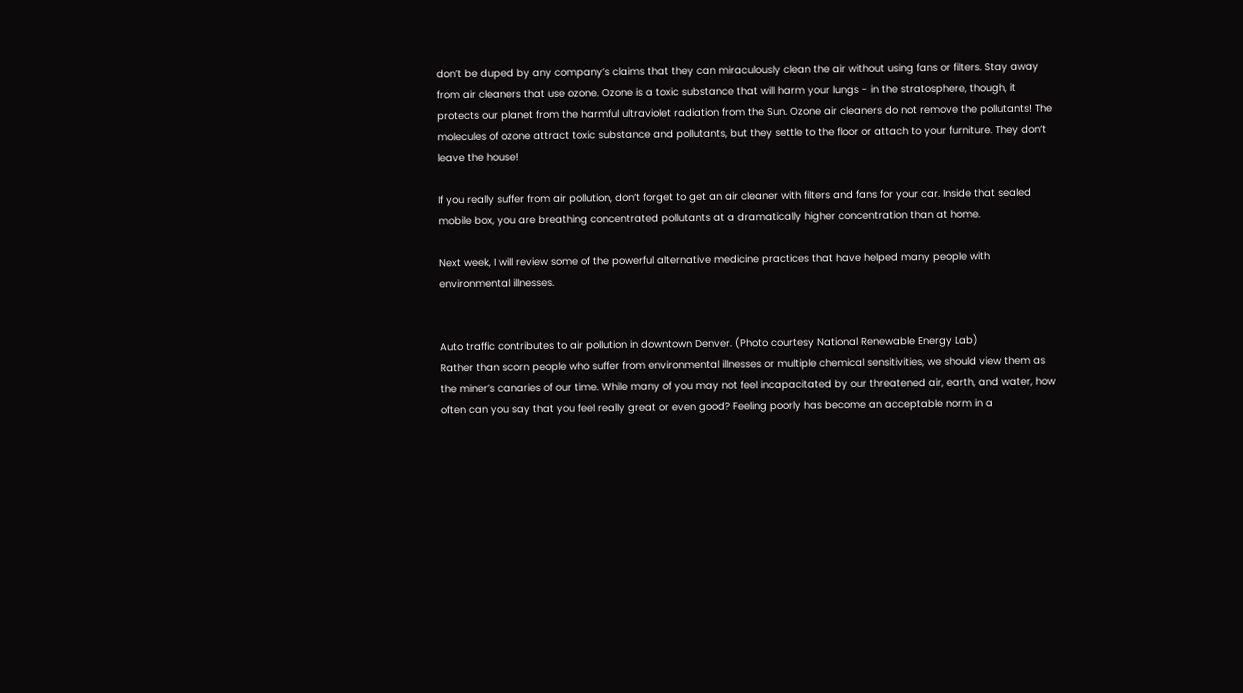don’t be duped by any company’s claims that they can miraculously clean the air without using fans or filters. Stay away from air cleaners that use ozone. Ozone is a toxic substance that will harm your lungs - in the stratosphere, though, it protects our planet from the harmful ultraviolet radiation from the Sun. Ozone air cleaners do not remove the pollutants! The molecules of ozone attract toxic substance and pollutants, but they settle to the floor or attach to your furniture. They don’t leave the house!

If you really suffer from air pollution, don’t forget to get an air cleaner with filters and fans for your car. Inside that sealed mobile box, you are breathing concentrated pollutants at a dramatically higher concentration than at home.

Next week, I will review some of the powerful alternative medicine practices that have helped many people with environmental illnesses.


Auto traffic contributes to air pollution in downtown Denver. (Photo courtesy National Renewable Energy Lab)
Rather than scorn people who suffer from environmental illnesses or multiple chemical sensitivities, we should view them as the miner’s canaries of our time. While many of you may not feel incapacitated by our threatened air, earth, and water, how often can you say that you feel really great or even good? Feeling poorly has become an acceptable norm in a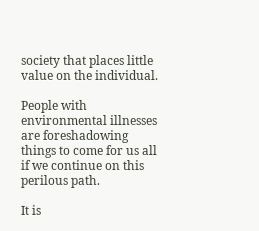society that places little value on the individual.

People with environmental illnesses are foreshadowing things to come for us all if we continue on this perilous path.

It is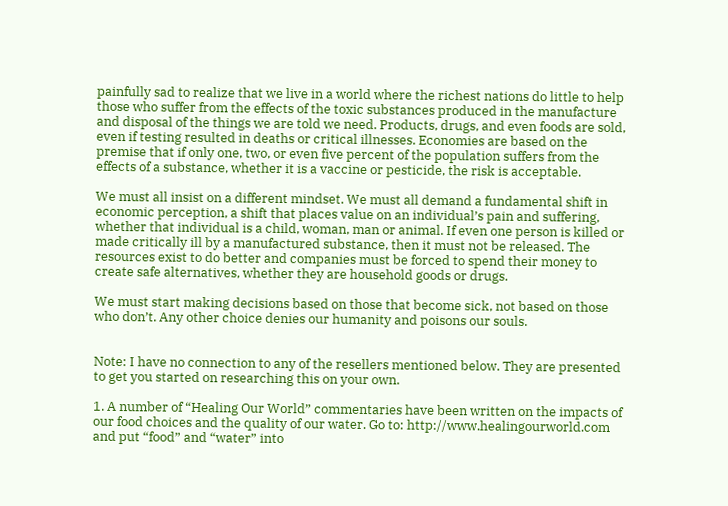painfully sad to realize that we live in a world where the richest nations do little to help those who suffer from the effects of the toxic substances produced in the manufacture and disposal of the things we are told we need. Products, drugs, and even foods are sold, even if testing resulted in deaths or critical illnesses. Economies are based on the premise that if only one, two, or even five percent of the population suffers from the effects of a substance, whether it is a vaccine or pesticide, the risk is acceptable.

We must all insist on a different mindset. We must all demand a fundamental shift in economic perception, a shift that places value on an individual’s pain and suffering, whether that individual is a child, woman, man or animal. If even one person is killed or made critically ill by a manufactured substance, then it must not be released. The resources exist to do better and companies must be forced to spend their money to create safe alternatives, whether they are household goods or drugs.

We must start making decisions based on those that become sick, not based on those who don’t. Any other choice denies our humanity and poisons our souls.


Note: I have no connection to any of the resellers mentioned below. They are presented to get you started on researching this on your own.

1. A number of “Healing Our World” commentaries have been written on the impacts of our food choices and the quality of our water. Go to: http://www.healingourworld.com and put “food” and “water” into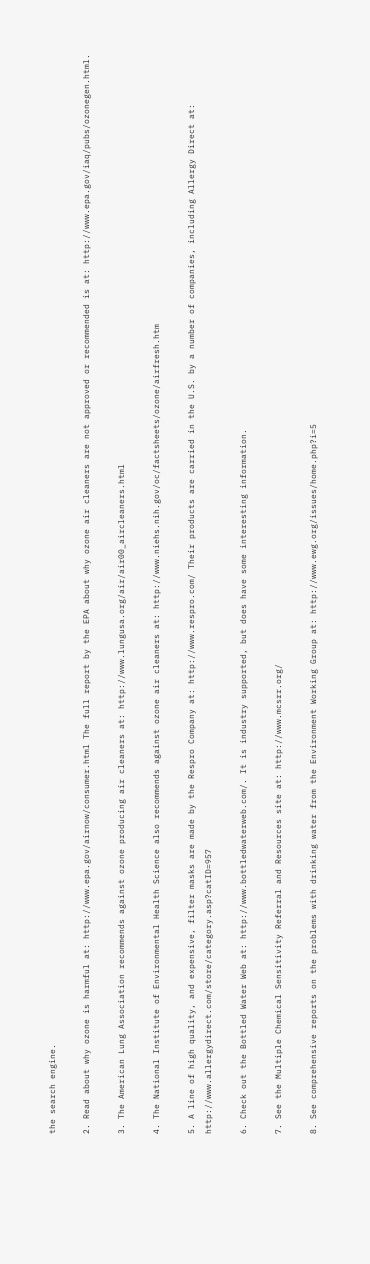the search engine.

2. Read about why ozone is harmful at: http://www.epa.gov/airnow/consumer.html The full report by the EPA about why ozone air cleaners are not approved or recommended is at: http://www.epa.gov/iaq/pubs/ozonegen.html.

3. The American Lung Association recommends against ozone producing air cleaners at: http://www.lungusa.org/air/air00_aircleaners.html

4. The National Institute of Environmental Health Science also recommends against ozone air cleaners at: http://www.niehs.nih.gov/oc/factsheets/ozone/airfresh.htm

5. A line of high quality, and expensive, filter masks are made by the Respro Company at: http://www.respro.com/ Their products are carried in the U.S. by a number of companies, including Allergy Direct at: http://www.allergydirect.com/store/category.asp?catID=957

6. Check out the Bottled Water Web at: http://www.bottledwaterweb.com/. It is industry supported, but does have some interesting information.

7. See the Multiple Chemical Sensitivity Referral and Resources site at: http://www.mcsrr.org/

8. See comprehensive reports on the problems with drinking water from the Environment Working Group at: http://www.ewg.org/issues/home.php?i=5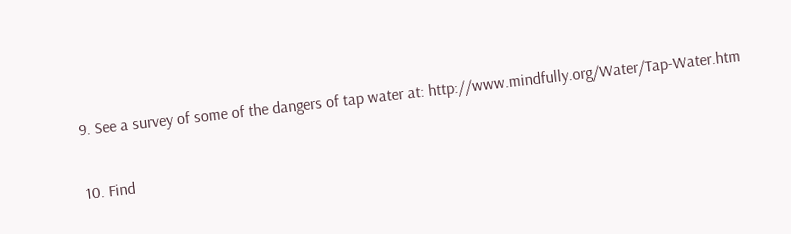9. See a survey of some of the dangers of tap water at: http://www.mindfully.org/Water/Tap-Water.htm

10. Find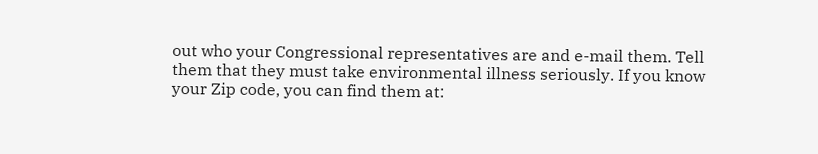out who your Congressional representatives are and e-mail them. Tell them that they must take environmental illness seriously. If you know your Zip code, you can find them at: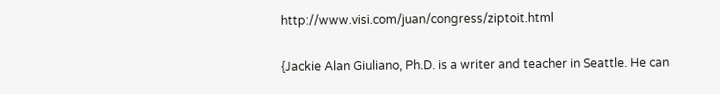http://www.visi.com/juan/congress/ziptoit.html

{Jackie Alan Giuliano, Ph.D. is a writer and teacher in Seattle. He can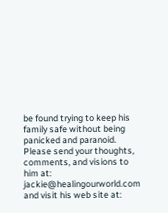be found trying to keep his family safe without being panicked and paranoid. Please send your thoughts, comments, and visions to him at: jackie@healingourworld.com and visit his web site at: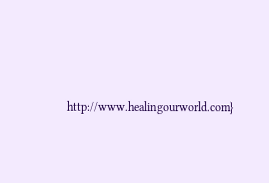http://www.healingourworld.com}